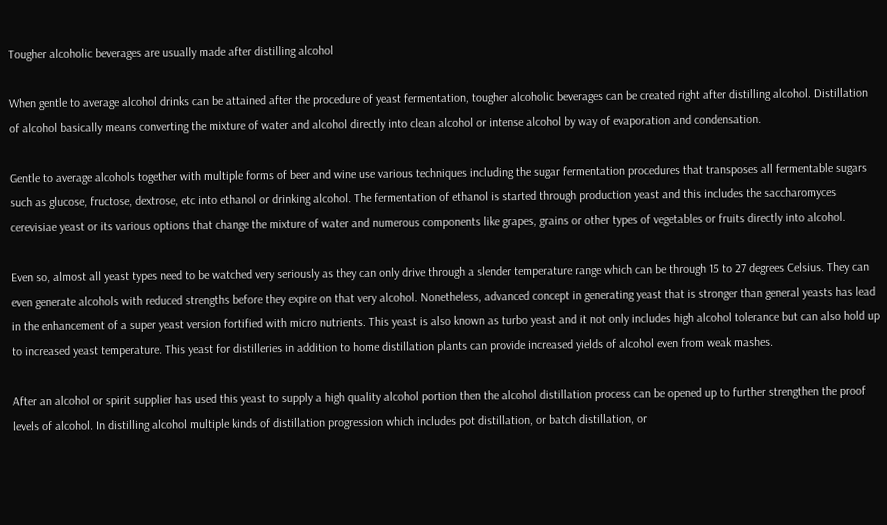Tougher alcoholic beverages are usually made after distilling alcohol

When gentle to average alcohol drinks can be attained after the procedure of yeast fermentation, tougher alcoholic beverages can be created right after distilling alcohol. Distillation of alcohol basically means converting the mixture of water and alcohol directly into clean alcohol or intense alcohol by way of evaporation and condensation.

Gentle to average alcohols together with multiple forms of beer and wine use various techniques including the sugar fermentation procedures that transposes all fermentable sugars such as glucose, fructose, dextrose, etc into ethanol or drinking alcohol. The fermentation of ethanol is started through production yeast and this includes the saccharomyces cerevisiae yeast or its various options that change the mixture of water and numerous components like grapes, grains or other types of vegetables or fruits directly into alcohol.

Even so, almost all yeast types need to be watched very seriously as they can only drive through a slender temperature range which can be through 15 to 27 degrees Celsius. They can even generate alcohols with reduced strengths before they expire on that very alcohol. Nonetheless, advanced concept in generating yeast that is stronger than general yeasts has lead in the enhancement of a super yeast version fortified with micro nutrients. This yeast is also known as turbo yeast and it not only includes high alcohol tolerance but can also hold up to increased yeast temperature. This yeast for distilleries in addition to home distillation plants can provide increased yields of alcohol even from weak mashes.

After an alcohol or spirit supplier has used this yeast to supply a high quality alcohol portion then the alcohol distillation process can be opened up to further strengthen the proof levels of alcohol. In distilling alcohol multiple kinds of distillation progression which includes pot distillation, or batch distillation, or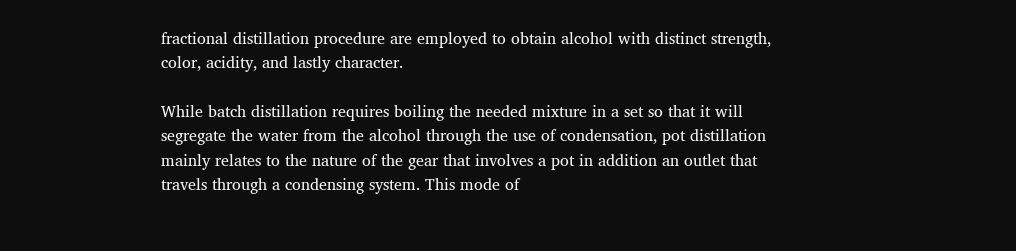fractional distillation procedure are employed to obtain alcohol with distinct strength, color, acidity, and lastly character.

While batch distillation requires boiling the needed mixture in a set so that it will segregate the water from the alcohol through the use of condensation, pot distillation mainly relates to the nature of the gear that involves a pot in addition an outlet that travels through a condensing system. This mode of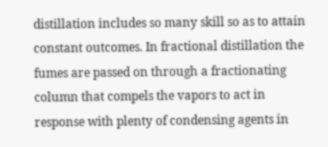distillation includes so many skill so as to attain constant outcomes. In fractional distillation the fumes are passed on through a fractionating column that compels the vapors to act in response with plenty of condensing agents in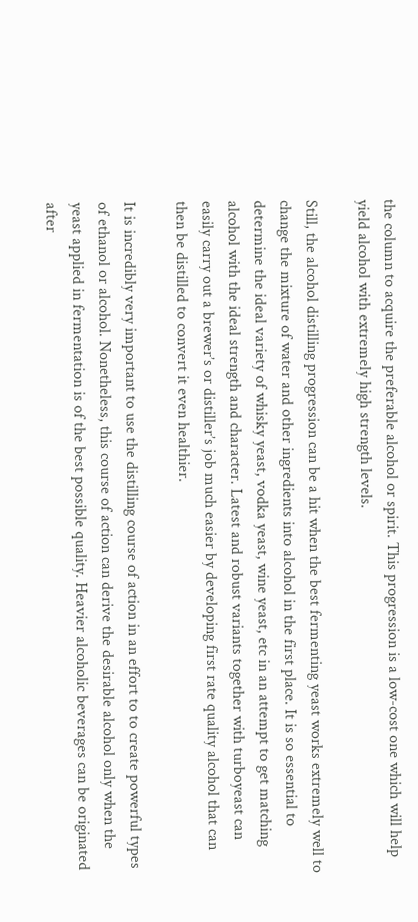the column to acquire the preferable alcohol or spirit. This progression is a low-cost one which will help yield alcohol with extremely high strength levels.

Still, the alcohol distilling progression can be a hit when the best fermenting yeast works extremely well to change the mixture of water and other ingredients into alcohol in the first place. It is so essential to determine the ideal variety of whisky yeast, vodka yeast, wine yeast, etc in an attempt to get matching alcohol with the ideal strength and character. Latest and robust variants together with turboyeast can easily carry out a brewer’s or distiller’s job much easier by developing first rate quality alcohol that can then be distilled to convert it even healthier.

It is incredibly very important to use the distilling course of action in an effort to to create powerful types of ethanol or alcohol. Nonetheless, this course of action can derive the desirable alcohol only when the yeast applied in fermentation is of the best possible quality. Heavier alcoholic beverages can be originated after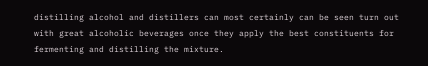distilling alcohol and distillers can most certainly can be seen turn out with great alcoholic beverages once they apply the best constituents for fermenting and distilling the mixture.